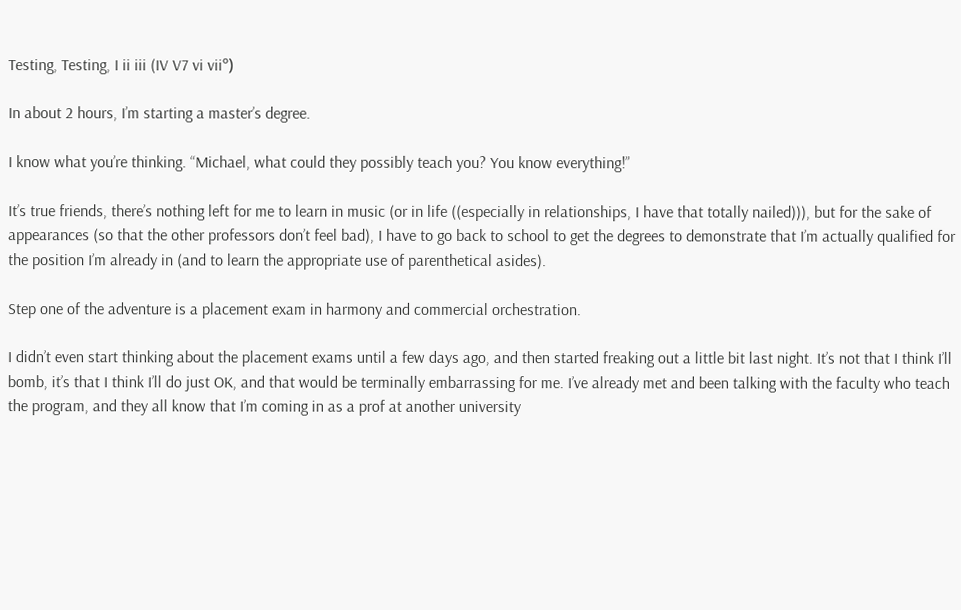Testing, Testing, I ii iii (IV V7 vi viiº)

In about 2 hours, I’m starting a master’s degree.

I know what you’re thinking. “Michael, what could they possibly teach you? You know everything!”

It’s true friends, there’s nothing left for me to learn in music (or in life ((especially in relationships, I have that totally nailed))), but for the sake of appearances (so that the other professors don’t feel bad), I have to go back to school to get the degrees to demonstrate that I’m actually qualified for the position I’m already in (and to learn the appropriate use of parenthetical asides).

Step one of the adventure is a placement exam in harmony and commercial orchestration.

I didn’t even start thinking about the placement exams until a few days ago, and then started freaking out a little bit last night. It’s not that I think I’ll bomb, it’s that I think I’ll do just OK, and that would be terminally embarrassing for me. I’ve already met and been talking with the faculty who teach the program, and they all know that I’m coming in as a prof at another university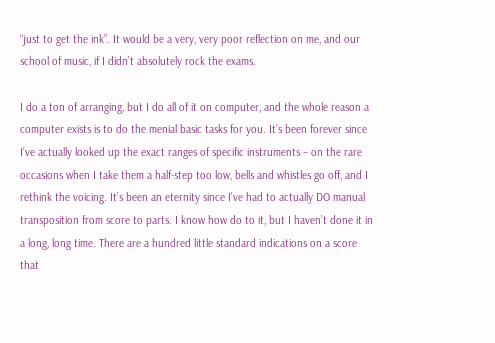“just to get the ink”. It would be a very, very poor reflection on me, and our school of music, if I didn’t absolutely rock the exams.

I do a ton of arranging, but I do all of it on computer, and the whole reason a computer exists is to do the menial basic tasks for you. It’s been forever since I’ve actually looked up the exact ranges of specific instruments – on the rare occasions when I take them a half-step too low, bells and whistles go off, and I rethink the voicing. It’s been an eternity since I’ve had to actually DO manual transposition from score to parts. I know how do to it, but I haven’t done it in a long, long time. There are a hundred little standard indications on a score that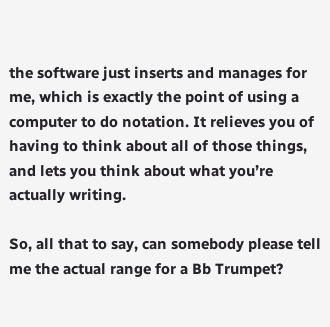the software just inserts and manages for me, which is exactly the point of using a computer to do notation. It relieves you of having to think about all of those things, and lets you think about what you’re actually writing.

So, all that to say, can somebody please tell me the actual range for a Bb Trumpet?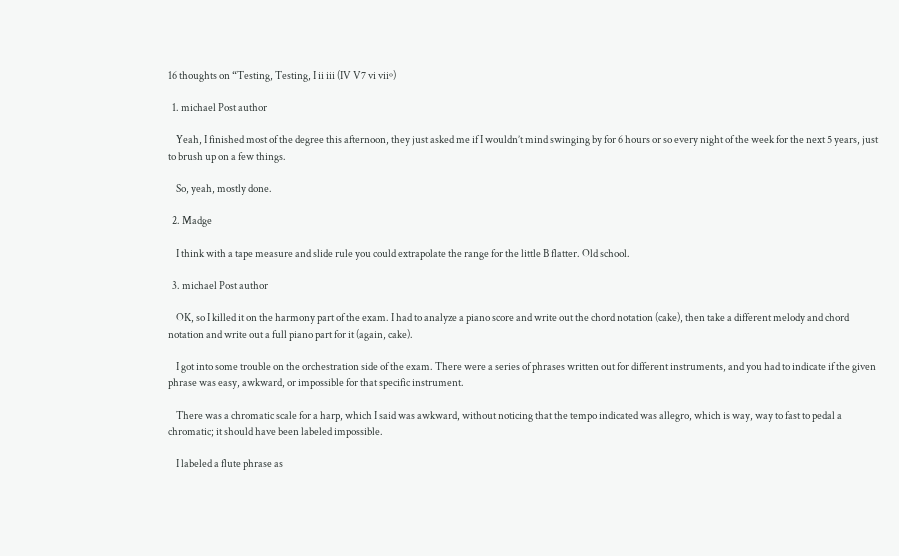16 thoughts on “Testing, Testing, I ii iii (IV V7 vi viiº)

  1. michael Post author

    Yeah, I finished most of the degree this afternoon, they just asked me if I wouldn’t mind swinging by for 6 hours or so every night of the week for the next 5 years, just to brush up on a few things.

    So, yeah, mostly done.

  2. Madge

    I think with a tape measure and slide rule you could extrapolate the range for the little B flatter. Old school.

  3. michael Post author

    OK, so I killed it on the harmony part of the exam. I had to analyze a piano score and write out the chord notation (cake), then take a different melody and chord notation and write out a full piano part for it (again, cake).

    I got into some trouble on the orchestration side of the exam. There were a series of phrases written out for different instruments, and you had to indicate if the given phrase was easy, awkward, or impossible for that specific instrument.

    There was a chromatic scale for a harp, which I said was awkward, without noticing that the tempo indicated was allegro, which is way, way to fast to pedal a chromatic; it should have been labeled impossible.

    I labeled a flute phrase as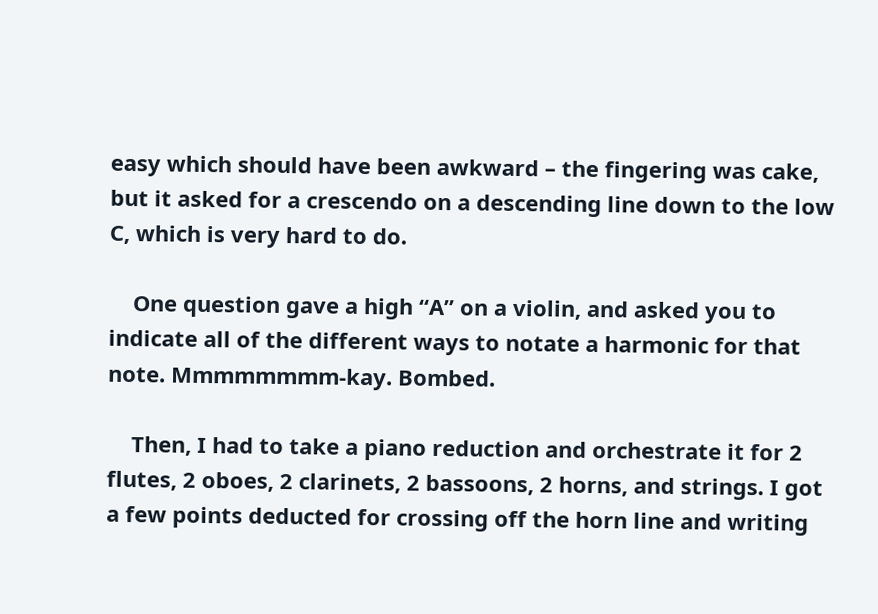easy which should have been awkward – the fingering was cake, but it asked for a crescendo on a descending line down to the low C, which is very hard to do.

    One question gave a high “A” on a violin, and asked you to indicate all of the different ways to notate a harmonic for that note. Mmmmmmmm-kay. Bombed.

    Then, I had to take a piano reduction and orchestrate it for 2 flutes, 2 oboes, 2 clarinets, 2 bassoons, 2 horns, and strings. I got a few points deducted for crossing off the horn line and writing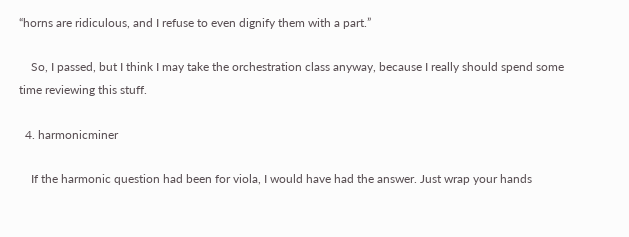“horns are ridiculous, and I refuse to even dignify them with a part.”

    So, I passed, but I think I may take the orchestration class anyway, because I really should spend some time reviewing this stuff.

  4. harmonicminer

    If the harmonic question had been for viola, I would have had the answer. Just wrap your hands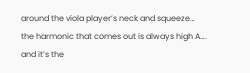around the viola player’s neck and squeeze… the harmonic that comes out is always high A…. and it’s the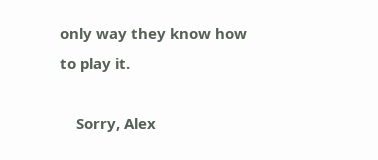only way they know how to play it.

    Sorry, Alex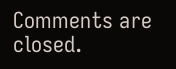Comments are closed.